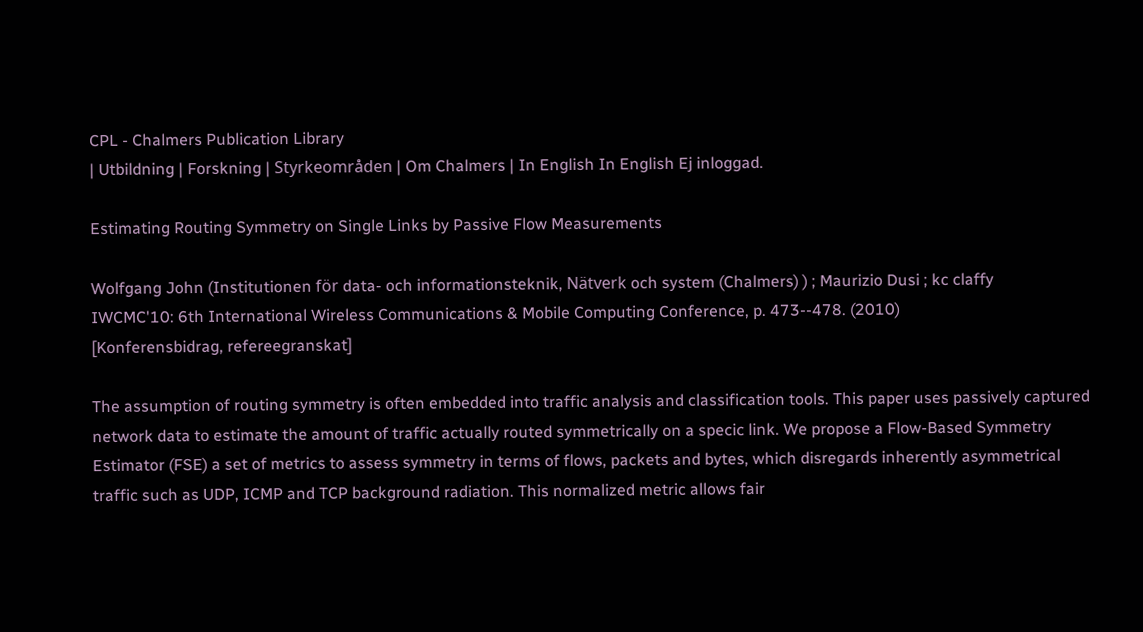CPL - Chalmers Publication Library
| Utbildning | Forskning | Styrkeområden | Om Chalmers | In English In English Ej inloggad.

Estimating Routing Symmetry on Single Links by Passive Flow Measurements

Wolfgang John (Institutionen för data- och informationsteknik, Nätverk och system (Chalmers) ) ; Maurizio Dusi ; kc claffy
IWCMC'10: 6th International Wireless Communications & Mobile Computing Conference, p. 473--478. (2010)
[Konferensbidrag, refereegranskat]

The assumption of routing symmetry is often embedded into traffic analysis and classification tools. This paper uses passively captured network data to estimate the amount of traffic actually routed symmetrically on a specic link. We propose a Flow-Based Symmetry Estimator (FSE) a set of metrics to assess symmetry in terms of flows, packets and bytes, which disregards inherently asymmetrical traffic such as UDP, ICMP and TCP background radiation. This normalized metric allows fair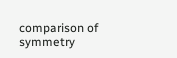comparison of symmetry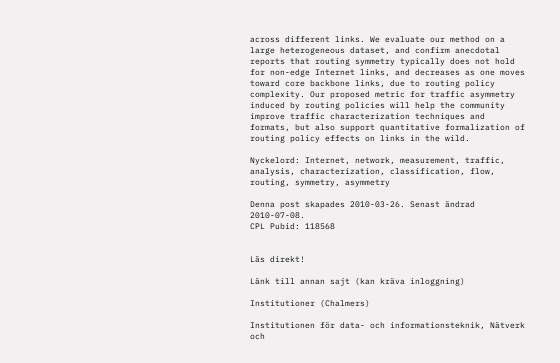across different links. We evaluate our method on a large heterogeneous dataset, and confirm anecdotal reports that routing symmetry typically does not hold for non-edge Internet links, and decreases as one moves toward core backbone links, due to routing policy complexity. Our proposed metric for traffic asymmetry induced by routing policies will help the community improve traffic characterization techniques and formats, but also support quantitative formalization of routing policy effects on links in the wild.

Nyckelord: Internet, network, measurement, traffic, analysis, characterization, classification, flow, routing, symmetry, asymmetry

Denna post skapades 2010-03-26. Senast ändrad 2010-07-08.
CPL Pubid: 118568


Läs direkt!

Länk till annan sajt (kan kräva inloggning)

Institutioner (Chalmers)

Institutionen för data- och informationsteknik, Nätverk och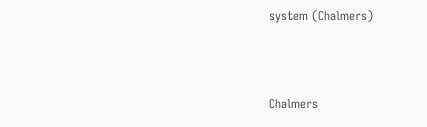system (Chalmers)



Chalmers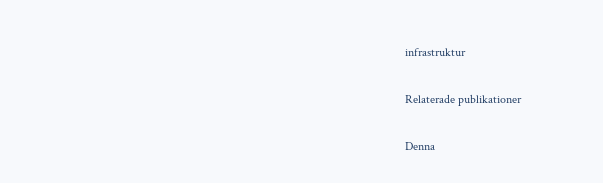infrastruktur

Relaterade publikationer

Denna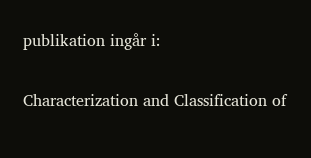publikation ingår i:

Characterization and Classification of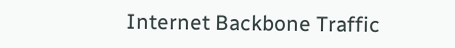Internet Backbone Traffic